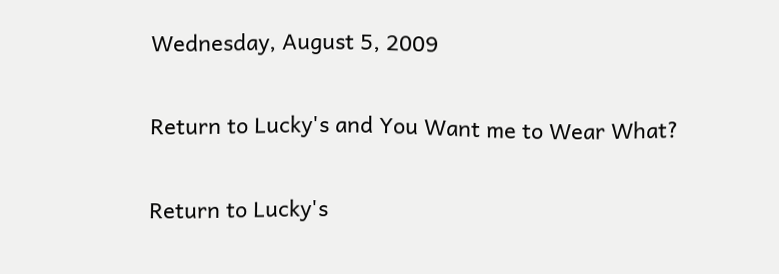Wednesday, August 5, 2009

Return to Lucky's and You Want me to Wear What?

Return to Lucky's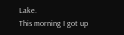Lake.
This morning I got up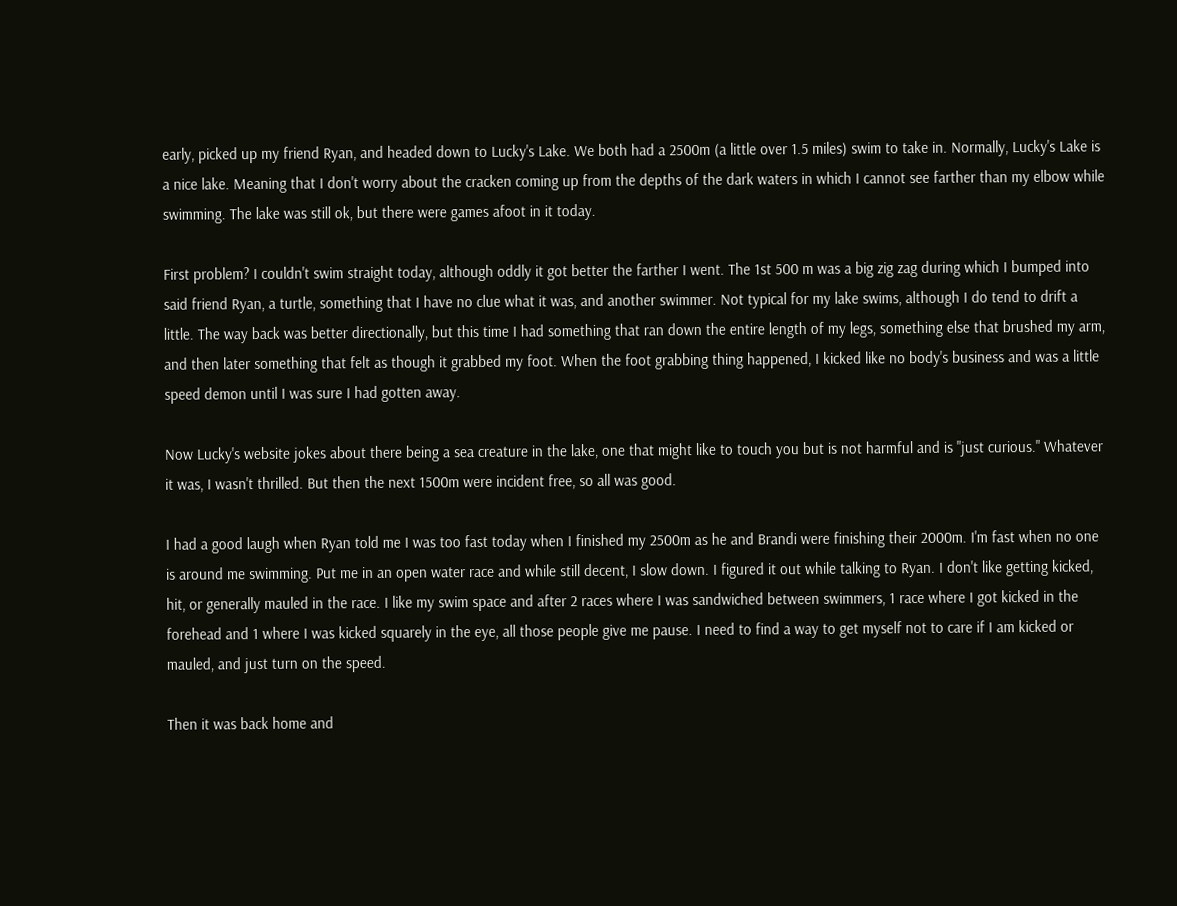early, picked up my friend Ryan, and headed down to Lucky's Lake. We both had a 2500m (a little over 1.5 miles) swim to take in. Normally, Lucky's Lake is a nice lake. Meaning that I don't worry about the cracken coming up from the depths of the dark waters in which I cannot see farther than my elbow while swimming. The lake was still ok, but there were games afoot in it today.

First problem? I couldn't swim straight today, although oddly it got better the farther I went. The 1st 500 m was a big zig zag during which I bumped into said friend Ryan, a turtle, something that I have no clue what it was, and another swimmer. Not typical for my lake swims, although I do tend to drift a little. The way back was better directionally, but this time I had something that ran down the entire length of my legs, something else that brushed my arm, and then later something that felt as though it grabbed my foot. When the foot grabbing thing happened, I kicked like no body's business and was a little speed demon until I was sure I had gotten away.

Now Lucky's website jokes about there being a sea creature in the lake, one that might like to touch you but is not harmful and is "just curious." Whatever it was, I wasn't thrilled. But then the next 1500m were incident free, so all was good.

I had a good laugh when Ryan told me I was too fast today when I finished my 2500m as he and Brandi were finishing their 2000m. I'm fast when no one is around me swimming. Put me in an open water race and while still decent, I slow down. I figured it out while talking to Ryan. I don't like getting kicked, hit, or generally mauled in the race. I like my swim space and after 2 races where I was sandwiched between swimmers, 1 race where I got kicked in the forehead and 1 where I was kicked squarely in the eye, all those people give me pause. I need to find a way to get myself not to care if I am kicked or mauled, and just turn on the speed.

Then it was back home and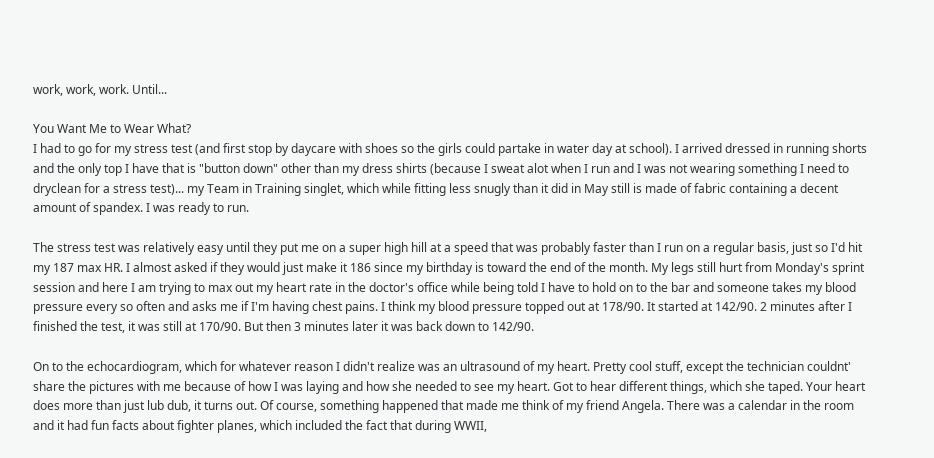work, work, work. Until...

You Want Me to Wear What?
I had to go for my stress test (and first stop by daycare with shoes so the girls could partake in water day at school). I arrived dressed in running shorts and the only top I have that is "button down" other than my dress shirts (because I sweat alot when I run and I was not wearing something I need to dryclean for a stress test)... my Team in Training singlet, which while fitting less snugly than it did in May still is made of fabric containing a decent amount of spandex. I was ready to run.

The stress test was relatively easy until they put me on a super high hill at a speed that was probably faster than I run on a regular basis, just so I'd hit my 187 max HR. I almost asked if they would just make it 186 since my birthday is toward the end of the month. My legs still hurt from Monday's sprint session and here I am trying to max out my heart rate in the doctor's office while being told I have to hold on to the bar and someone takes my blood pressure every so often and asks me if I'm having chest pains. I think my blood pressure topped out at 178/90. It started at 142/90. 2 minutes after I finished the test, it was still at 170/90. But then 3 minutes later it was back down to 142/90.

On to the echocardiogram, which for whatever reason I didn't realize was an ultrasound of my heart. Pretty cool stuff, except the technician couldnt' share the pictures with me because of how I was laying and how she needed to see my heart. Got to hear different things, which she taped. Your heart does more than just lub dub, it turns out. Of course, something happened that made me think of my friend Angela. There was a calendar in the room and it had fun facts about fighter planes, which included the fact that during WWII,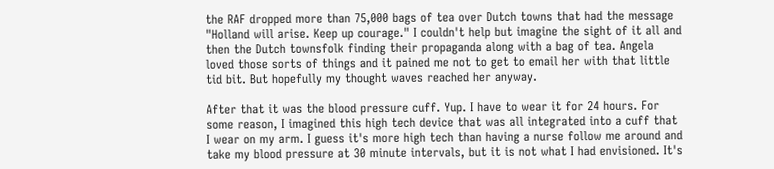the RAF dropped more than 75,000 bags of tea over Dutch towns that had the message "Holland will arise. Keep up courage." I couldn't help but imagine the sight of it all and then the Dutch townsfolk finding their propaganda along with a bag of tea. Angela loved those sorts of things and it pained me not to get to email her with that little tid bit. But hopefully my thought waves reached her anyway.

After that it was the blood pressure cuff. Yup. I have to wear it for 24 hours. For some reason, I imagined this high tech device that was all integrated into a cuff that I wear on my arm. I guess it's more high tech than having a nurse follow me around and take my blood pressure at 30 minute intervals, but it is not what I had envisioned. It's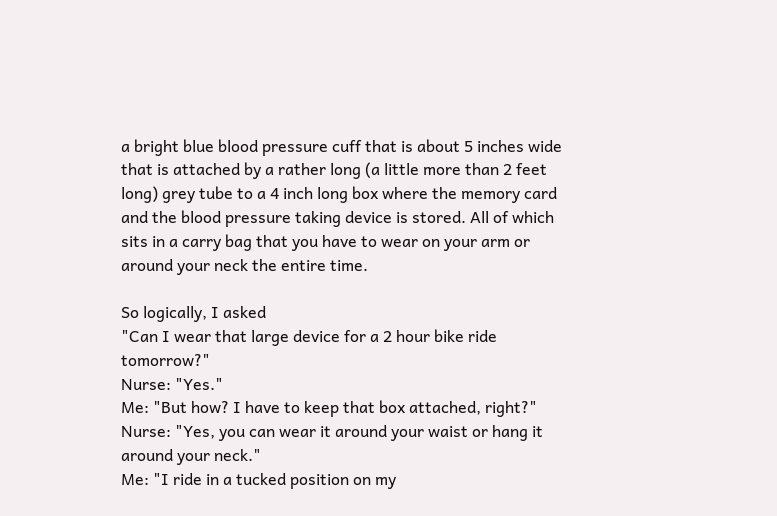a bright blue blood pressure cuff that is about 5 inches wide that is attached by a rather long (a little more than 2 feet long) grey tube to a 4 inch long box where the memory card and the blood pressure taking device is stored. All of which sits in a carry bag that you have to wear on your arm or around your neck the entire time.

So logically, I asked
"Can I wear that large device for a 2 hour bike ride tomorrow?"
Nurse: "Yes."
Me: "But how? I have to keep that box attached, right?"
Nurse: "Yes, you can wear it around your waist or hang it around your neck."
Me: "I ride in a tucked position on my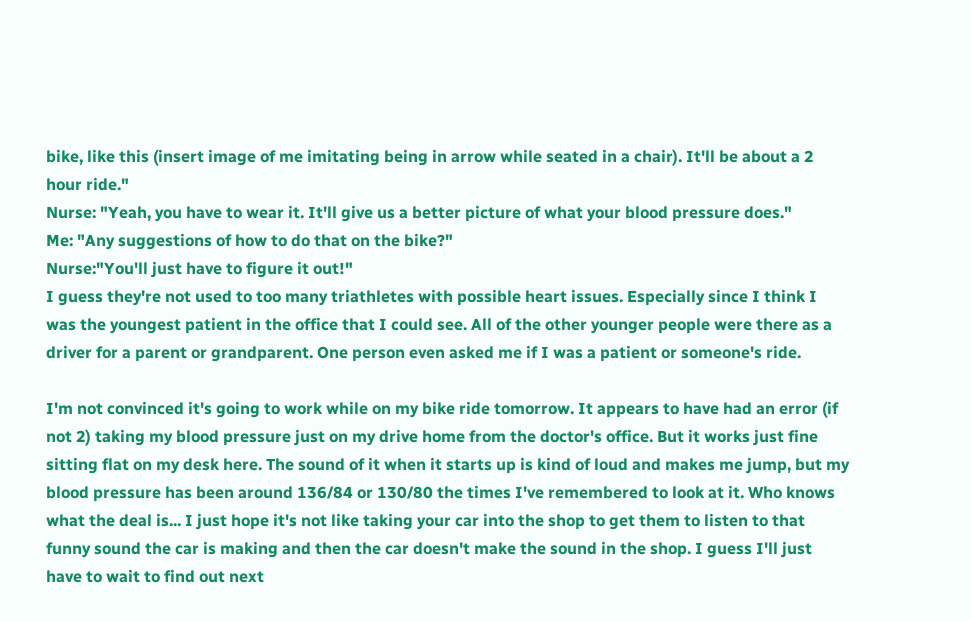bike, like this (insert image of me imitating being in arrow while seated in a chair). It'll be about a 2 hour ride."
Nurse: "Yeah, you have to wear it. It'll give us a better picture of what your blood pressure does."
Me: "Any suggestions of how to do that on the bike?"
Nurse:"You'll just have to figure it out!"
I guess they're not used to too many triathletes with possible heart issues. Especially since I think I was the youngest patient in the office that I could see. All of the other younger people were there as a driver for a parent or grandparent. One person even asked me if I was a patient or someone's ride.

I'm not convinced it's going to work while on my bike ride tomorrow. It appears to have had an error (if not 2) taking my blood pressure just on my drive home from the doctor's office. But it works just fine sitting flat on my desk here. The sound of it when it starts up is kind of loud and makes me jump, but my blood pressure has been around 136/84 or 130/80 the times I've remembered to look at it. Who knows what the deal is... I just hope it's not like taking your car into the shop to get them to listen to that funny sound the car is making and then the car doesn't make the sound in the shop. I guess I'll just have to wait to find out next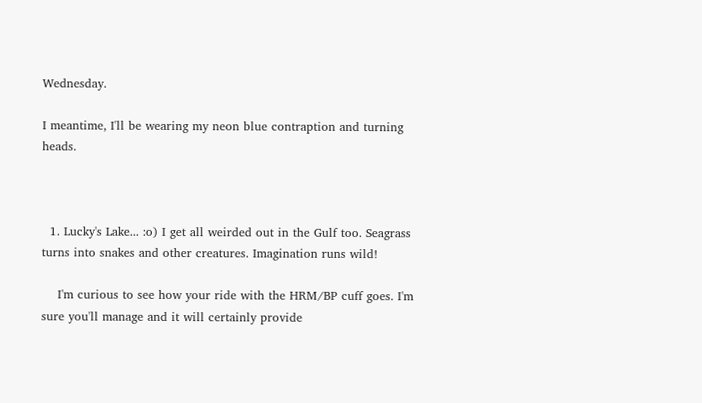Wednesday.

I meantime, I'll be wearing my neon blue contraption and turning heads.



  1. Lucky's Lake... :o) I get all weirded out in the Gulf too. Seagrass turns into snakes and other creatures. Imagination runs wild!

    I'm curious to see how your ride with the HRM/BP cuff goes. I'm sure you'll manage and it will certainly provide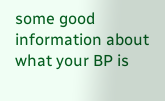some good information about what your BP is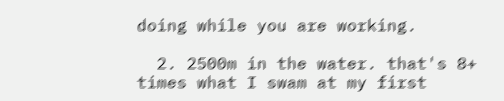doing while you are working.

  2. 2500m in the water. that's 8+ times what I swam at my first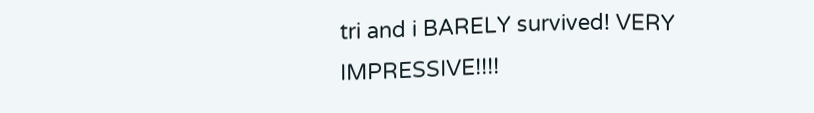tri and i BARELY survived! VERY IMPRESSIVE!!!!